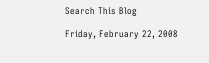Search This Blog

Friday, February 22, 2008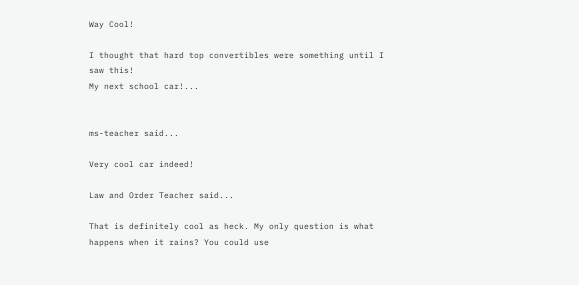Way Cool!

I thought that hard top convertibles were something until I saw this!
My next school car!...


ms-teacher said...

Very cool car indeed!

Law and Order Teacher said...

That is definitely cool as heck. My only question is what happens when it rains? You could use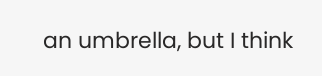an umbrella, but I think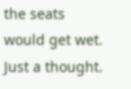the seats would get wet. Just a thought.